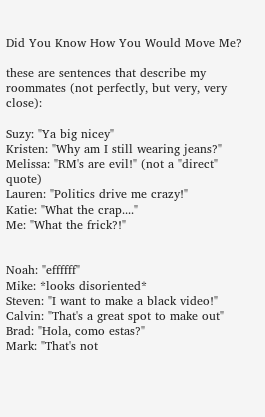Did You Know How You Would Move Me?

these are sentences that describe my roommates (not perfectly, but very, very close):

Suzy: "Ya big nicey"
Kristen: "Why am I still wearing jeans?"
Melissa: "RM's are evil!" (not a "direct" quote)
Lauren: "Politics drive me crazy!"
Katie: "What the crap...."
Me: "What the frick?!"


Noah: "effffff"
Mike: *looks disoriented*
Steven: "I want to make a black video!"
Calvin: "That's a great spot to make out"
Brad: "Hola, como estas?"
Mark: "That's not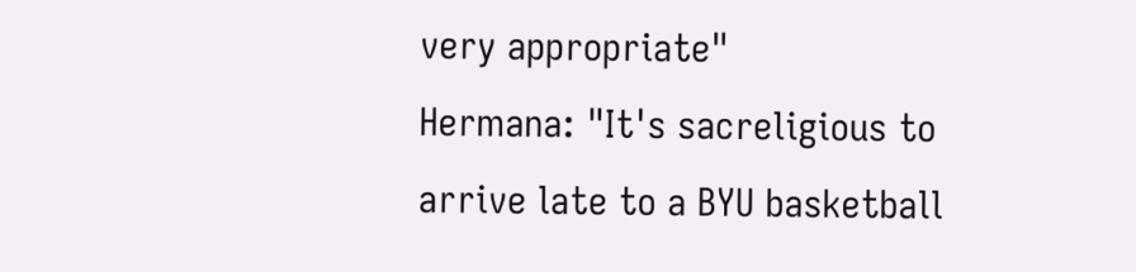very appropriate"
Hermana: "It's sacreligious to arrive late to a BYU basketball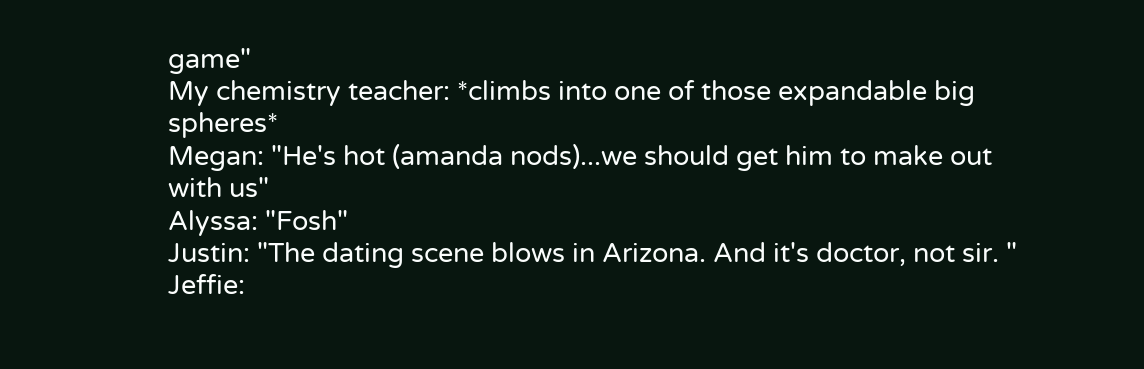game"
My chemistry teacher: *climbs into one of those expandable big spheres*
Megan: "He's hot (amanda nods)...we should get him to make out with us"
Alyssa: "Fosh"
Justin: "The dating scene blows in Arizona. And it's doctor, not sir. "
Jeffie: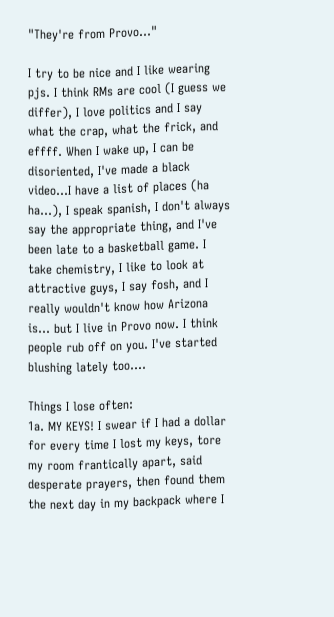"They're from Provo..."

I try to be nice and I like wearing pjs. I think RMs are cool (I guess we differ), I love politics and I say what the crap, what the frick, and effff. When I wake up, I can be disoriented, I've made a black video...I have a list of places (ha ha...), I speak spanish, I don't always say the appropriate thing, and I've been late to a basketball game. I take chemistry, I like to look at attractive guys, I say fosh, and I really wouldn't know how Arizona is... but I live in Provo now. I think people rub off on you. I've started blushing lately too....

Things I lose often:
1a. MY KEYS! I swear if I had a dollar for every time I lost my keys, tore my room frantically apart, said desperate prayers, then found them the next day in my backpack where I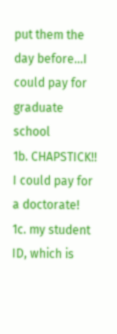put them the day before...I could pay for graduate school
1b. CHAPSTICK!! I could pay for a doctorate!
1c. my student ID, which is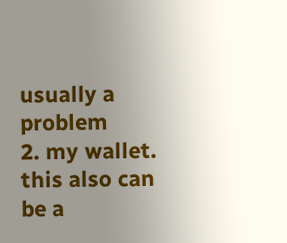usually a problem
2. my wallet. this also can be a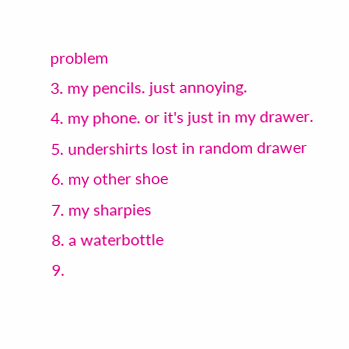problem
3. my pencils. just annoying.
4. my phone. or it's just in my drawer.
5. undershirts lost in random drawer
6. my other shoe
7. my sharpies
8. a waterbottle
9.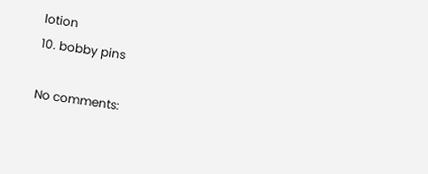lotion
10. bobby pins

No comments: